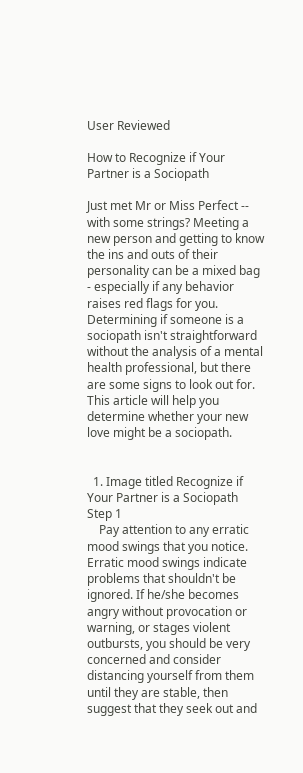User Reviewed

How to Recognize if Your Partner is a Sociopath

Just met Mr or Miss Perfect -- with some strings? Meeting a new person and getting to know the ins and outs of their personality can be a mixed bag - especially if any behavior raises red flags for you. Determining if someone is a sociopath isn't straightforward without the analysis of a mental health professional, but there are some signs to look out for. This article will help you determine whether your new love might be a sociopath.


  1. Image titled Recognize if Your Partner is a Sociopath Step 1
    Pay attention to any erratic mood swings that you notice. Erratic mood swings indicate problems that shouldn't be ignored. If he/she becomes angry without provocation or warning, or stages violent outbursts, you should be very concerned and consider distancing yourself from them until they are stable, then suggest that they seek out and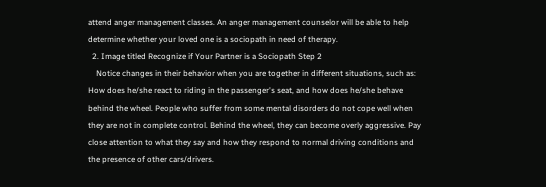attend anger management classes. An anger management counselor will be able to help determine whether your loved one is a sociopath in need of therapy.
  2. Image titled Recognize if Your Partner is a Sociopath Step 2
    Notice changes in their behavior when you are together in different situations, such as: How does he/she react to riding in the passenger's seat, and how does he/she behave behind the wheel. People who suffer from some mental disorders do not cope well when they are not in complete control. Behind the wheel, they can become overly aggressive. Pay close attention to what they say and how they respond to normal driving conditions and the presence of other cars/drivers.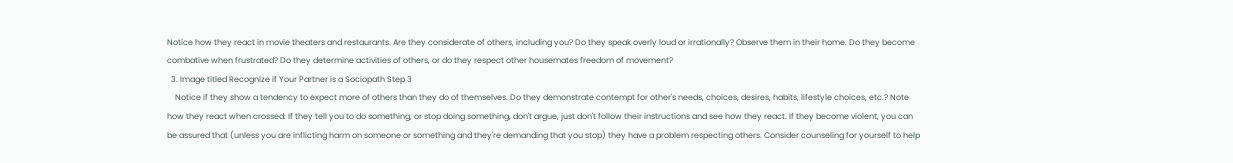Notice how they react in movie theaters and restaurants. Are they considerate of others, including you? Do they speak overly loud or irrationally? Observe them in their home. Do they become combative when frustrated? Do they determine activities of others, or do they respect other housemates freedom of movement?
  3. Image titled Recognize if Your Partner is a Sociopath Step 3
    Notice if they show a tendency to expect more of others than they do of themselves. Do they demonstrate contempt for other's needs, choices, desires, habits, lifestyle choices, etc.? Note how they react when crossed: If they tell you to do something, or stop doing something, don't argue, just don't follow their instructions and see how they react. If they become violent, you can be assured that (unless you are inflicting harm on someone or something and they're demanding that you stop) they have a problem respecting others. Consider counseling for yourself to help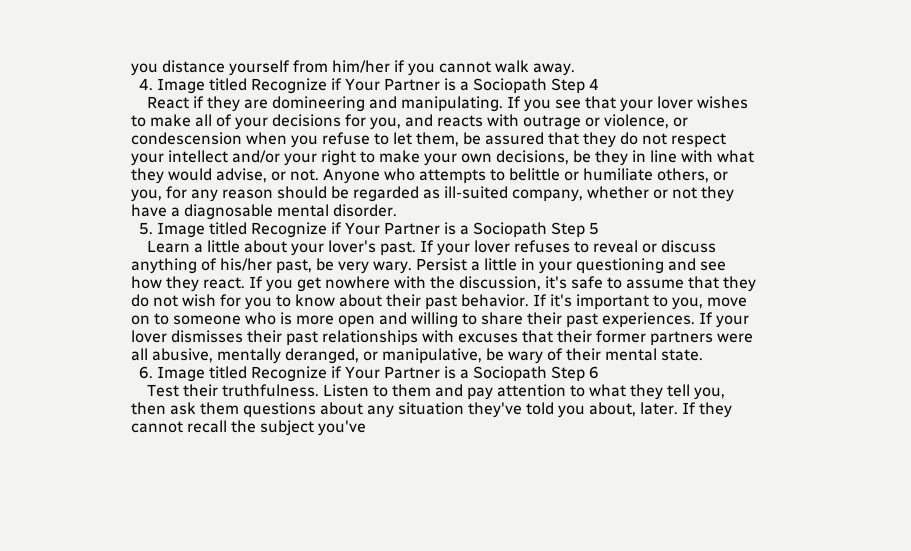you distance yourself from him/her if you cannot walk away.
  4. Image titled Recognize if Your Partner is a Sociopath Step 4
    React if they are domineering and manipulating. If you see that your lover wishes to make all of your decisions for you, and reacts with outrage or violence, or condescension when you refuse to let them, be assured that they do not respect your intellect and/or your right to make your own decisions, be they in line with what they would advise, or not. Anyone who attempts to belittle or humiliate others, or you, for any reason should be regarded as ill-suited company, whether or not they have a diagnosable mental disorder.
  5. Image titled Recognize if Your Partner is a Sociopath Step 5
    Learn a little about your lover's past. If your lover refuses to reveal or discuss anything of his/her past, be very wary. Persist a little in your questioning and see how they react. If you get nowhere with the discussion, it's safe to assume that they do not wish for you to know about their past behavior. If it's important to you, move on to someone who is more open and willing to share their past experiences. If your lover dismisses their past relationships with excuses that their former partners were all abusive, mentally deranged, or manipulative, be wary of their mental state.
  6. Image titled Recognize if Your Partner is a Sociopath Step 6
    Test their truthfulness. Listen to them and pay attention to what they tell you, then ask them questions about any situation they've told you about, later. If they cannot recall the subject you've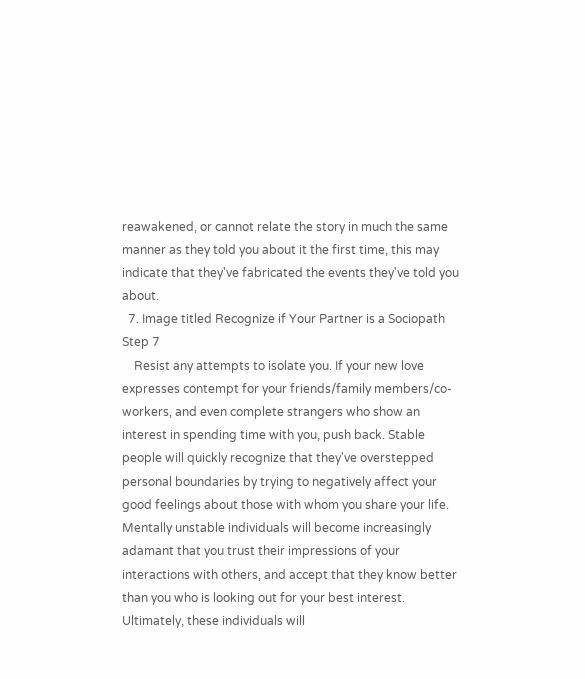reawakened, or cannot relate the story in much the same manner as they told you about it the first time, this may indicate that they've fabricated the events they've told you about.
  7. Image titled Recognize if Your Partner is a Sociopath Step 7
    Resist any attempts to isolate you. If your new love expresses contempt for your friends/family members/co-workers, and even complete strangers who show an interest in spending time with you, push back. Stable people will quickly recognize that they've overstepped personal boundaries by trying to negatively affect your good feelings about those with whom you share your life. Mentally unstable individuals will become increasingly adamant that you trust their impressions of your interactions with others, and accept that they know better than you who is looking out for your best interest. Ultimately, these individuals will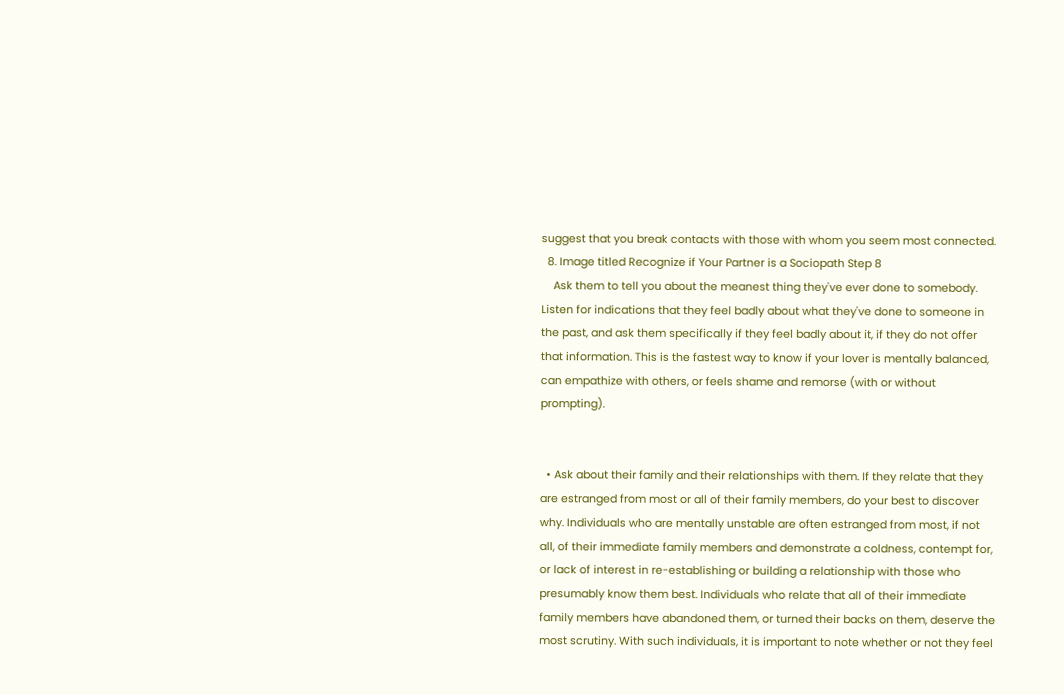suggest that you break contacts with those with whom you seem most connected.
  8. Image titled Recognize if Your Partner is a Sociopath Step 8
    Ask them to tell you about the meanest thing they've ever done to somebody. Listen for indications that they feel badly about what they've done to someone in the past, and ask them specifically if they feel badly about it, if they do not offer that information. This is the fastest way to know if your lover is mentally balanced, can empathize with others, or feels shame and remorse (with or without prompting).


  • Ask about their family and their relationships with them. If they relate that they are estranged from most or all of their family members, do your best to discover why. Individuals who are mentally unstable are often estranged from most, if not all, of their immediate family members and demonstrate a coldness, contempt for, or lack of interest in re-establishing or building a relationship with those who presumably know them best. Individuals who relate that all of their immediate family members have abandoned them, or turned their backs on them, deserve the most scrutiny. With such individuals, it is important to note whether or not they feel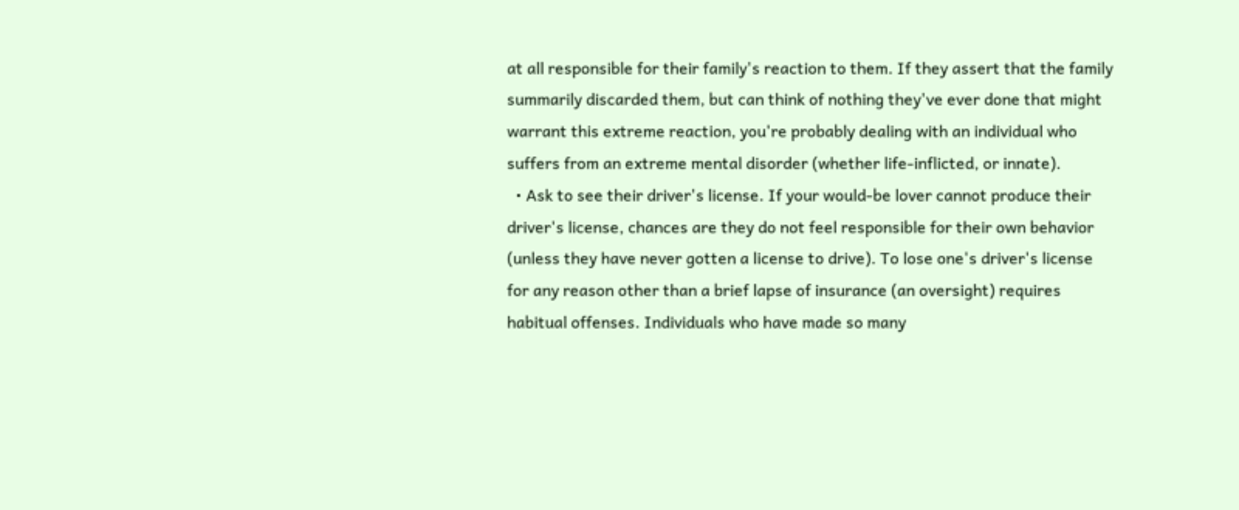at all responsible for their family's reaction to them. If they assert that the family summarily discarded them, but can think of nothing they've ever done that might warrant this extreme reaction, you're probably dealing with an individual who suffers from an extreme mental disorder (whether life-inflicted, or innate).
  • Ask to see their driver's license. If your would-be lover cannot produce their driver's license, chances are they do not feel responsible for their own behavior (unless they have never gotten a license to drive). To lose one's driver's license for any reason other than a brief lapse of insurance (an oversight) requires habitual offenses. Individuals who have made so many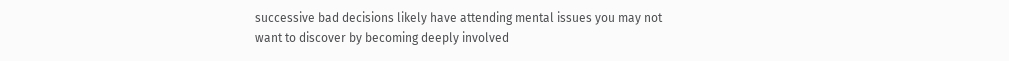successive bad decisions likely have attending mental issues you may not want to discover by becoming deeply involved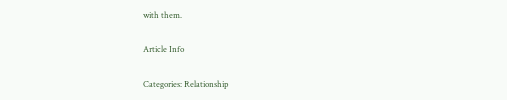with them.

Article Info

Categories: Relationship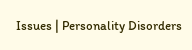Issues | Personality Disorders